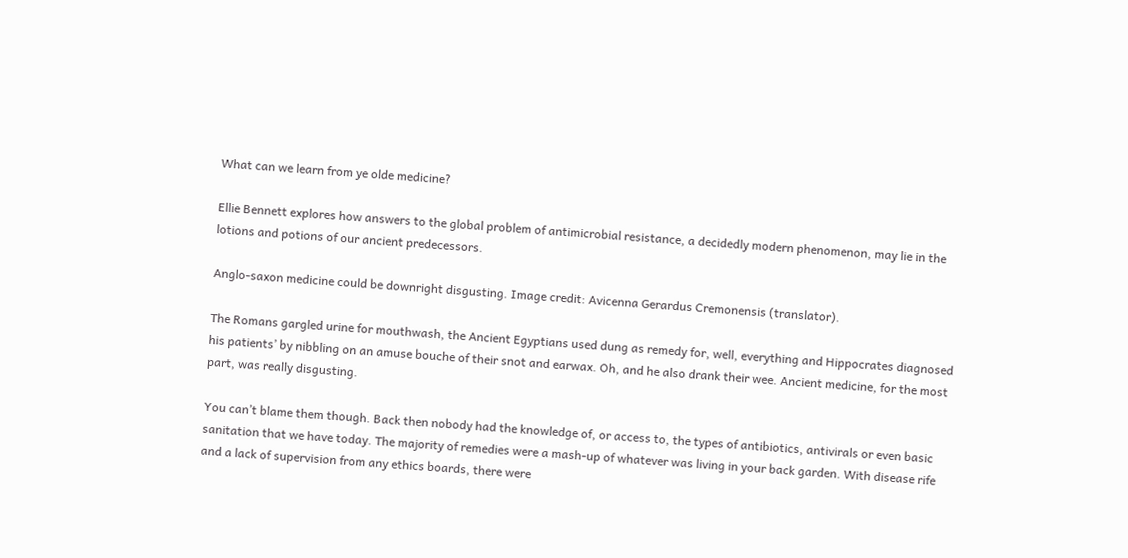What can we learn from ye olde medicine?

Ellie Bennett explores how answers to the global problem of antimicrobial resistance, a decidedly modern phenomenon, may lie in the lotions and potions of our ancient predecessors.

Anglo-saxon medicine could be downright disgusting. Image credit: Avicenna Gerardus Cremonensis (translator).

The Romans gargled urine for mouthwash, the Ancient Egyptians used dung as remedy for, well, everything and Hippocrates diagnosed his patients’ by nibbling on an amuse bouche of their snot and earwax. Oh, and he also drank their wee. Ancient medicine, for the most part, was really disgusting.

You can’t blame them though. Back then nobody had the knowledge of, or access to, the types of antibiotics, antivirals or even basic sanitation that we have today. The majority of remedies were a mash-up of whatever was living in your back garden. With disease rife and a lack of supervision from any ethics boards, there were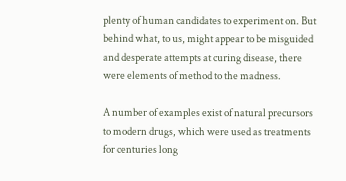plenty of human candidates to experiment on. But behind what, to us, might appear to be misguided and desperate attempts at curing disease, there were elements of method to the madness.

A number of examples exist of natural precursors to modern drugs, which were used as treatments for centuries long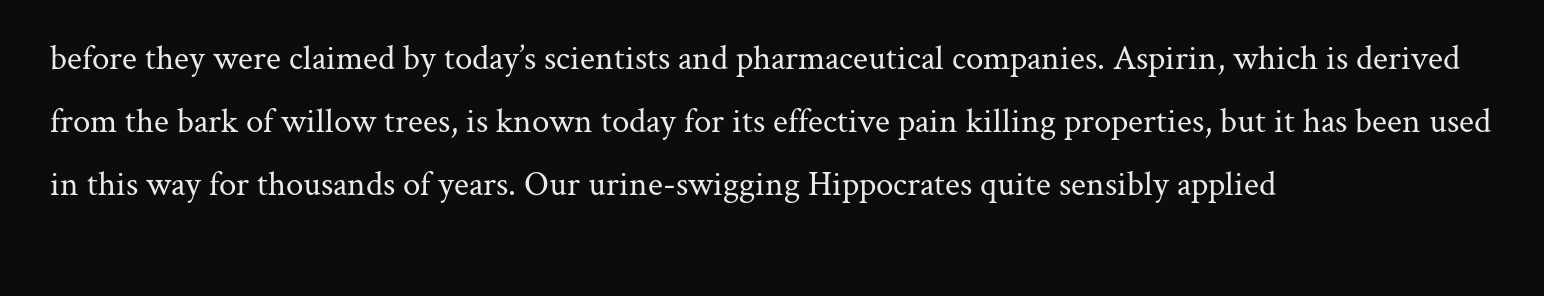before they were claimed by today’s scientists and pharmaceutical companies. Aspirin, which is derived from the bark of willow trees, is known today for its effective pain killing properties, but it has been used in this way for thousands of years. Our urine-swigging Hippocrates quite sensibly applied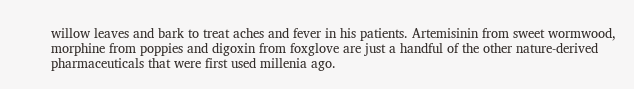willow leaves and bark to treat aches and fever in his patients. Artemisinin from sweet wormwood, morphine from poppies and digoxin from foxglove are just a handful of the other nature-derived pharmaceuticals that were first used millenia ago.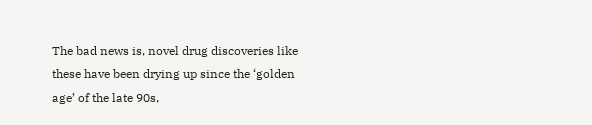The bad news is, novel drug discoveries like these have been drying up since the ‘golden age’ of the late 90s,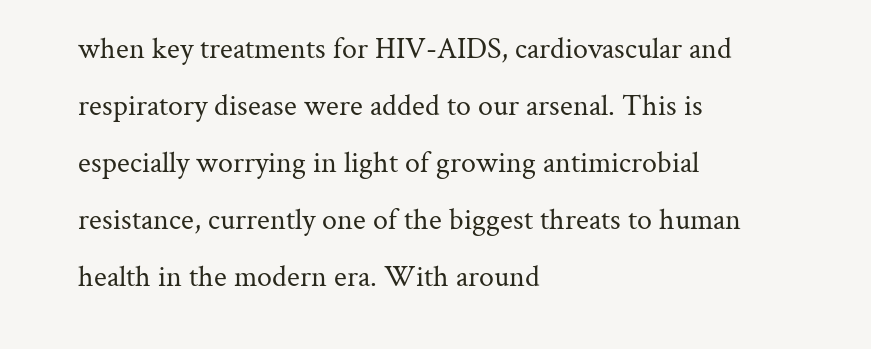when key treatments for HIV-AIDS, cardiovascular and respiratory disease were added to our arsenal. This is especially worrying in light of growing antimicrobial resistance, currently one of the biggest threats to human health in the modern era. With around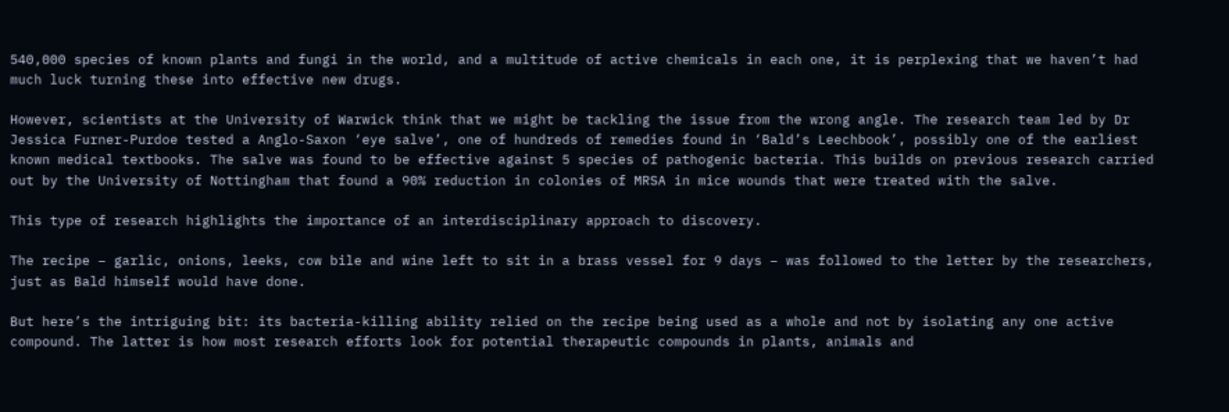540,000 species of known plants and fungi in the world, and a multitude of active chemicals in each one, it is perplexing that we haven’t had much luck turning these into effective new drugs.

However, scientists at the University of Warwick think that we might be tackling the issue from the wrong angle. The research team led by Dr Jessica Furner-Purdoe tested a Anglo-Saxon ‘eye salve’, one of hundreds of remedies found in ‘Bald’s Leechbook’, possibly one of the earliest known medical textbooks. The salve was found to be effective against 5 species of pathogenic bacteria. This builds on previous research carried out by the University of Nottingham that found a 90% reduction in colonies of MRSA in mice wounds that were treated with the salve.

This type of research highlights the importance of an interdisciplinary approach to discovery.

The recipe – garlic, onions, leeks, cow bile and wine left to sit in a brass vessel for 9 days – was followed to the letter by the researchers, just as Bald himself would have done.

But here’s the intriguing bit: its bacteria-killing ability relied on the recipe being used as a whole and not by isolating any one active compound. The latter is how most research efforts look for potential therapeutic compounds in plants, animals and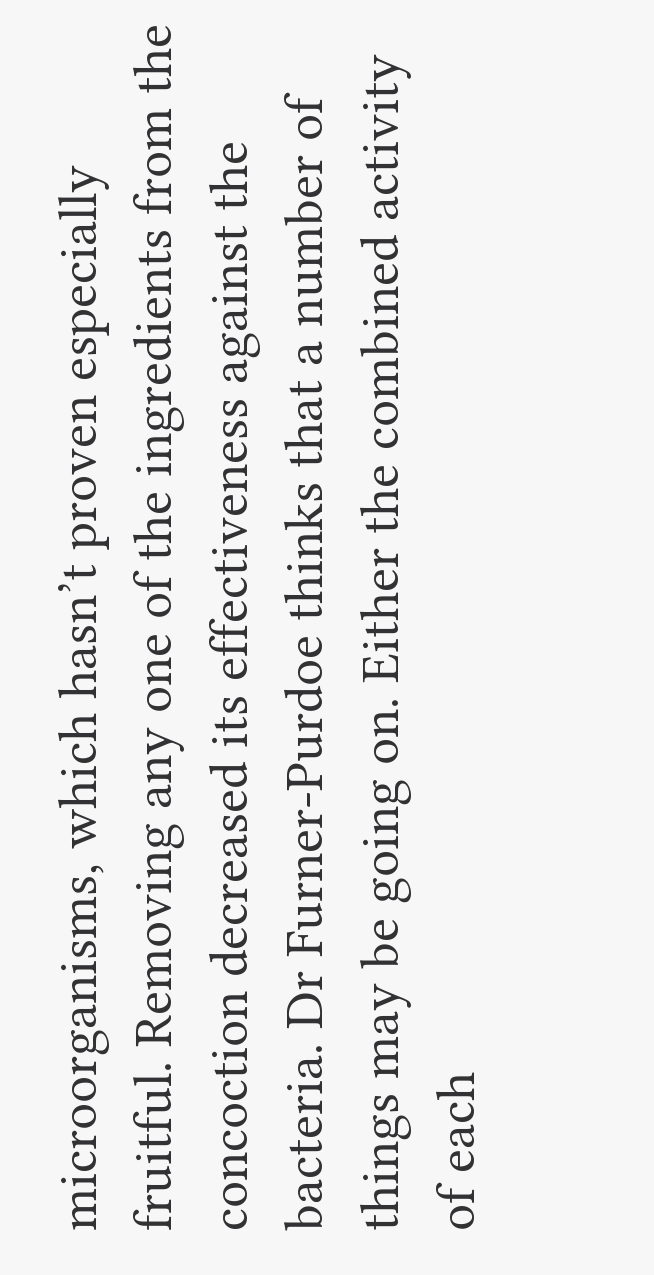microorganisms, which hasn’t proven especially fruitful. Removing any one of the ingredients from the concoction decreased its effectiveness against the bacteria. Dr Furner-Purdoe thinks that a number of things may be going on. Either the combined activity of each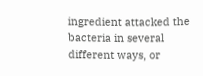ingredient attacked the bacteria in several different ways, or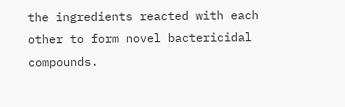the ingredients reacted with each other to form novel bactericidal compounds.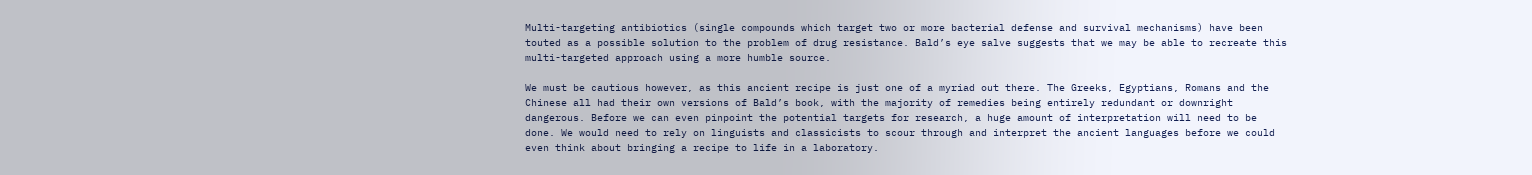Multi-targeting antibiotics (single compounds which target two or more bacterial defense and survival mechanisms) have been touted as a possible solution to the problem of drug resistance. Bald’s eye salve suggests that we may be able to recreate this multi-targeted approach using a more humble source.

We must be cautious however, as this ancient recipe is just one of a myriad out there. The Greeks, Egyptians, Romans and the Chinese all had their own versions of Bald’s book, with the majority of remedies being entirely redundant or downright dangerous. Before we can even pinpoint the potential targets for research, a huge amount of interpretation will need to be done. We would need to rely on linguists and classicists to scour through and interpret the ancient languages before we could even think about bringing a recipe to life in a laboratory.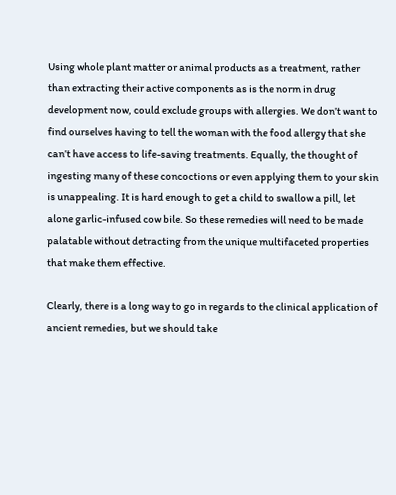Using whole plant matter or animal products as a treatment, rather than extracting their active components as is the norm in drug development now, could exclude groups with allergies. We don’t want to find ourselves having to tell the woman with the food allergy that she can’t have access to life-saving treatments. Equally, the thought of ingesting many of these concoctions or even applying them to your skin is unappealing. It is hard enough to get a child to swallow a pill, let alone garlic-infused cow bile. So these remedies will need to be made palatable without detracting from the unique multifaceted properties that make them effective.

Clearly, there is a long way to go in regards to the clinical application of ancient remedies, but we should take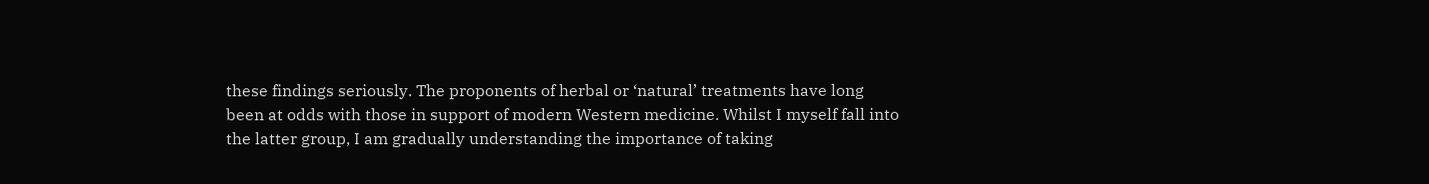these findings seriously. The proponents of herbal or ‘natural’ treatments have long been at odds with those in support of modern Western medicine. Whilst I myself fall into the latter group, I am gradually understanding the importance of taking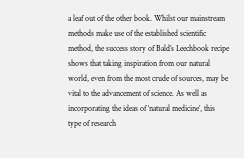a leaf out of the other book. Whilst our mainstream methods make use of the established scientific method, the success story of Bald’s Leechbook recipe shows that taking inspiration from our natural world, even from the most crude of sources, may be vital to the advancement of science. As well as incorporating the ideas of ‘natural medicine’, this type of research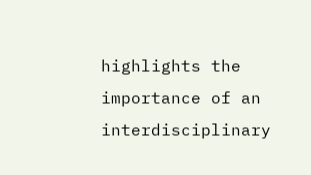highlights the importance of an interdisciplinary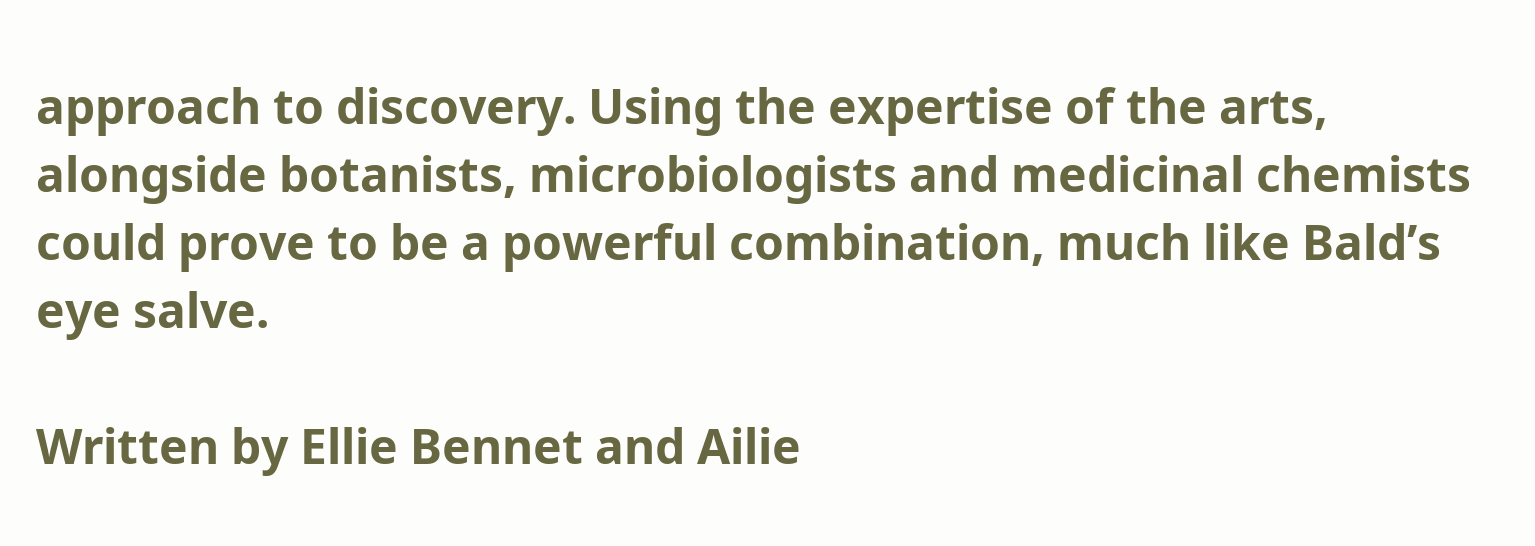approach to discovery. Using the expertise of the arts, alongside botanists, microbiologists and medicinal chemists could prove to be a powerful combination, much like Bald’s eye salve.

Written by Ellie Bennet and Ailie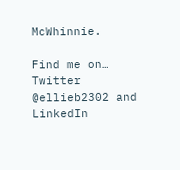McWhinnie.

Find me on… Twitter @ellieb2302 and LinkedIn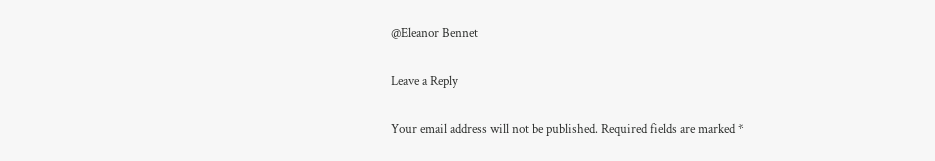@Eleanor Bennet

Leave a Reply

Your email address will not be published. Required fields are marked *